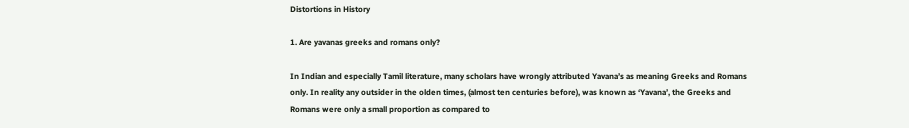Distortions in History

1. Are yavanas greeks and romans only?

In Indian and especially Tamil literature, many scholars have wrongly attributed Yavana’s as meaning Greeks and Romans only. In reality any outsider in the olden times, (almost ten centuries before), was known as ‘Yavana’, the Greeks and Romans were only a small proportion as compared to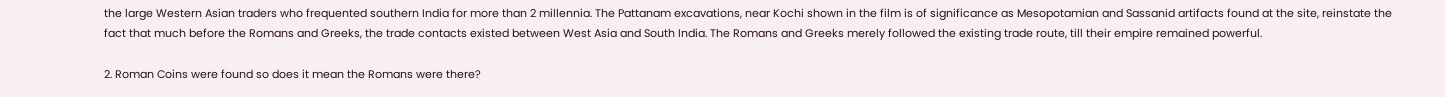the large Western Asian traders who frequented southern India for more than 2 millennia. The Pattanam excavations, near Kochi shown in the film is of significance as Mesopotamian and Sassanid artifacts found at the site, reinstate the fact that much before the Romans and Greeks, the trade contacts existed between West Asia and South India. The Romans and Greeks merely followed the existing trade route, till their empire remained powerful.

2. Roman Coins were found so does it mean the Romans were there?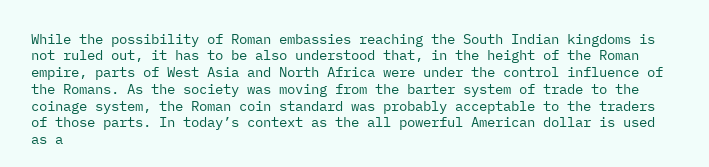While the possibility of Roman embassies reaching the South Indian kingdoms is not ruled out, it has to be also understood that, in the height of the Roman empire, parts of West Asia and North Africa were under the control influence of the Romans. As the society was moving from the barter system of trade to the coinage system, the Roman coin standard was probably acceptable to the traders of those parts. In today’s context as the all powerful American dollar is used as a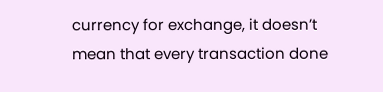currency for exchange, it doesn’t mean that every transaction done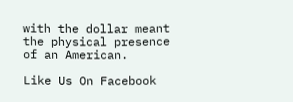with the dollar meant the physical presence of an American.

Like Us On Facebook